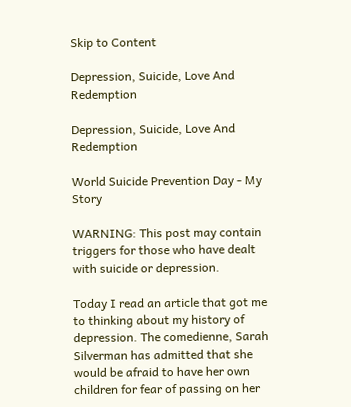Skip to Content

Depression, Suicide, Love And Redemption

Depression, Suicide, Love And Redemption

World Suicide Prevention Day - My Story

WARNING: This post may contain triggers for those who have dealt with suicide or depression.

Today I read an article that got me to thinking about my history of depression. The comedienne, Sarah Silverman has admitted that she would be afraid to have her own children for fear of passing on her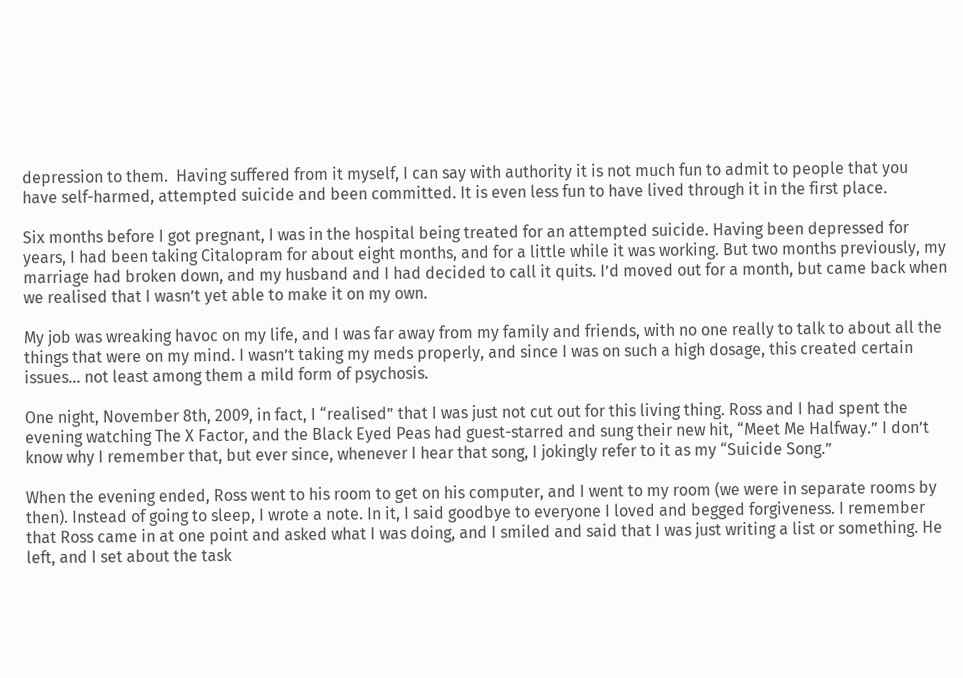depression to them.  Having suffered from it myself, I can say with authority it is not much fun to admit to people that you have self-harmed, attempted suicide and been committed. It is even less fun to have lived through it in the first place.

Six months before I got pregnant, I was in the hospital being treated for an attempted suicide. Having been depressed for years, I had been taking Citalopram for about eight months, and for a little while it was working. But two months previously, my marriage had broken down, and my husband and I had decided to call it quits. I’d moved out for a month, but came back when we realised that I wasn’t yet able to make it on my own.

My job was wreaking havoc on my life, and I was far away from my family and friends, with no one really to talk to about all the things that were on my mind. I wasn’t taking my meds properly, and since I was on such a high dosage, this created certain issues… not least among them a mild form of psychosis.

One night, November 8th, 2009, in fact, I “realised” that I was just not cut out for this living thing. Ross and I had spent the evening watching The X Factor, and the Black Eyed Peas had guest-starred and sung their new hit, “Meet Me Halfway.” I don’t know why I remember that, but ever since, whenever I hear that song, I jokingly refer to it as my “Suicide Song.”

When the evening ended, Ross went to his room to get on his computer, and I went to my room (we were in separate rooms by then). Instead of going to sleep, I wrote a note. In it, I said goodbye to everyone I loved and begged forgiveness. I remember that Ross came in at one point and asked what I was doing, and I smiled and said that I was just writing a list or something. He left, and I set about the task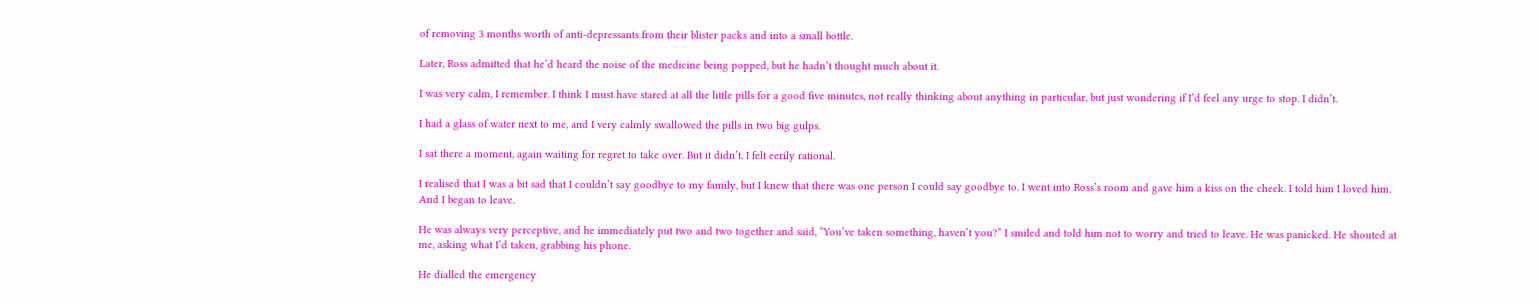of removing 3 months worth of anti-depressants from their blister packs and into a small bottle.

Later, Ross admitted that he’d heard the noise of the medicine being popped, but he hadn’t thought much about it.

I was very calm, I remember. I think I must have stared at all the little pills for a good five minutes, not really thinking about anything in particular, but just wondering if I’d feel any urge to stop. I didn’t.

I had a glass of water next to me, and I very calmly swallowed the pills in two big gulps.

I sat there a moment, again waiting for regret to take over. But it didn’t. I felt eerily rational.

I realised that I was a bit sad that I couldn’t say goodbye to my family, but I knew that there was one person I could say goodbye to. I went into Ross’s room and gave him a kiss on the cheek. I told him I loved him. And I began to leave.

He was always very perceptive, and he immediately put two and two together and said, “You’ve taken something, haven’t you?” I smiled and told him not to worry and tried to leave. He was panicked. He shouted at me, asking what I’d taken, grabbing his phone.

He dialled the emergency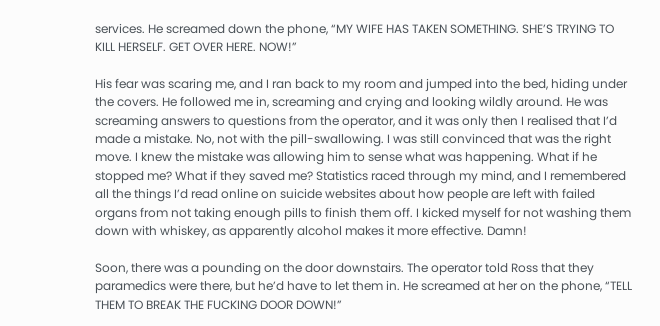services. He screamed down the phone, “MY WIFE HAS TAKEN SOMETHING. SHE’S TRYING TO KILL HERSELF. GET OVER HERE. NOW!”

His fear was scaring me, and I ran back to my room and jumped into the bed, hiding under the covers. He followed me in, screaming and crying and looking wildly around. He was screaming answers to questions from the operator, and it was only then I realised that I’d made a mistake. No, not with the pill-swallowing. I was still convinced that was the right move. I knew the mistake was allowing him to sense what was happening. What if he stopped me? What if they saved me? Statistics raced through my mind, and I remembered all the things I’d read online on suicide websites about how people are left with failed organs from not taking enough pills to finish them off. I kicked myself for not washing them down with whiskey, as apparently alcohol makes it more effective. Damn!

Soon, there was a pounding on the door downstairs. The operator told Ross that they paramedics were there, but he’d have to let them in. He screamed at her on the phone, “TELL THEM TO BREAK THE FUCKING DOOR DOWN!”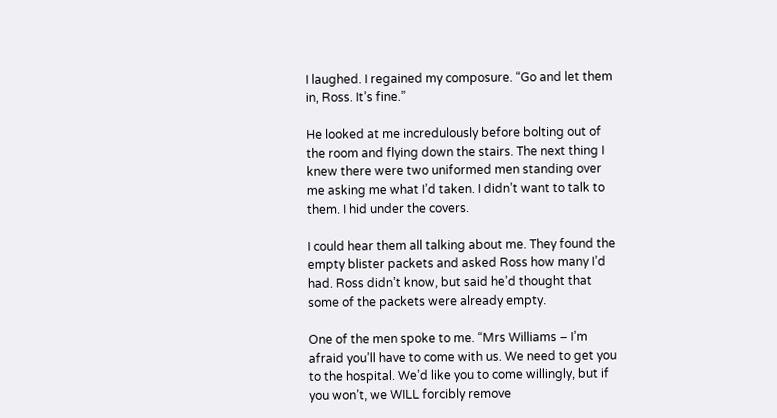I laughed. I regained my composure. “Go and let them in, Ross. It’s fine.”

He looked at me incredulously before bolting out of the room and flying down the stairs. The next thing I knew there were two uniformed men standing over me asking me what I’d taken. I didn’t want to talk to them. I hid under the covers.

I could hear them all talking about me. They found the empty blister packets and asked Ross how many I’d had. Ross didn’t know, but said he’d thought that some of the packets were already empty.

One of the men spoke to me. “Mrs Williams – I’m afraid you’ll have to come with us. We need to get you to the hospital. We’d like you to come willingly, but if you won’t, we WILL forcibly remove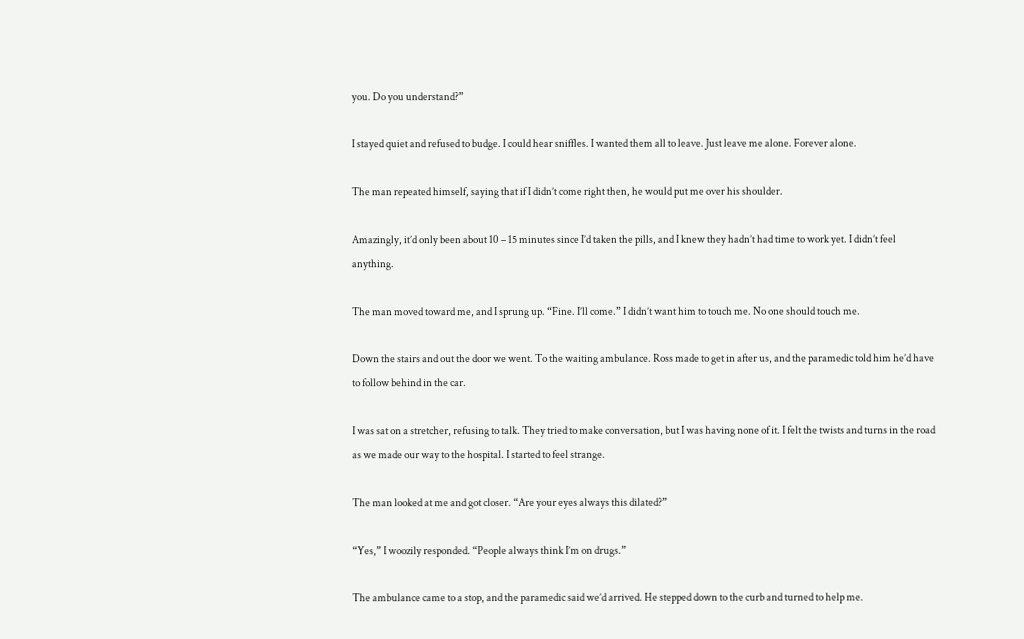you. Do you understand?”

I stayed quiet and refused to budge. I could hear sniffles. I wanted them all to leave. Just leave me alone. Forever alone.

The man repeated himself, saying that if I didn’t come right then, he would put me over his shoulder.

Amazingly, it’d only been about 10 – 15 minutes since I’d taken the pills, and I knew they hadn’t had time to work yet. I didn’t feel anything.

The man moved toward me, and I sprung up. “Fine. I’ll come.” I didn’t want him to touch me. No one should touch me.

Down the stairs and out the door we went. To the waiting ambulance. Ross made to get in after us, and the paramedic told him he’d have to follow behind in the car.

I was sat on a stretcher, refusing to talk. They tried to make conversation, but I was having none of it. I felt the twists and turns in the road as we made our way to the hospital. I started to feel strange.

The man looked at me and got closer. “Are your eyes always this dilated?”

“Yes,” I woozily responded. “People always think I’m on drugs.”

The ambulance came to a stop, and the paramedic said we’d arrived. He stepped down to the curb and turned to help me.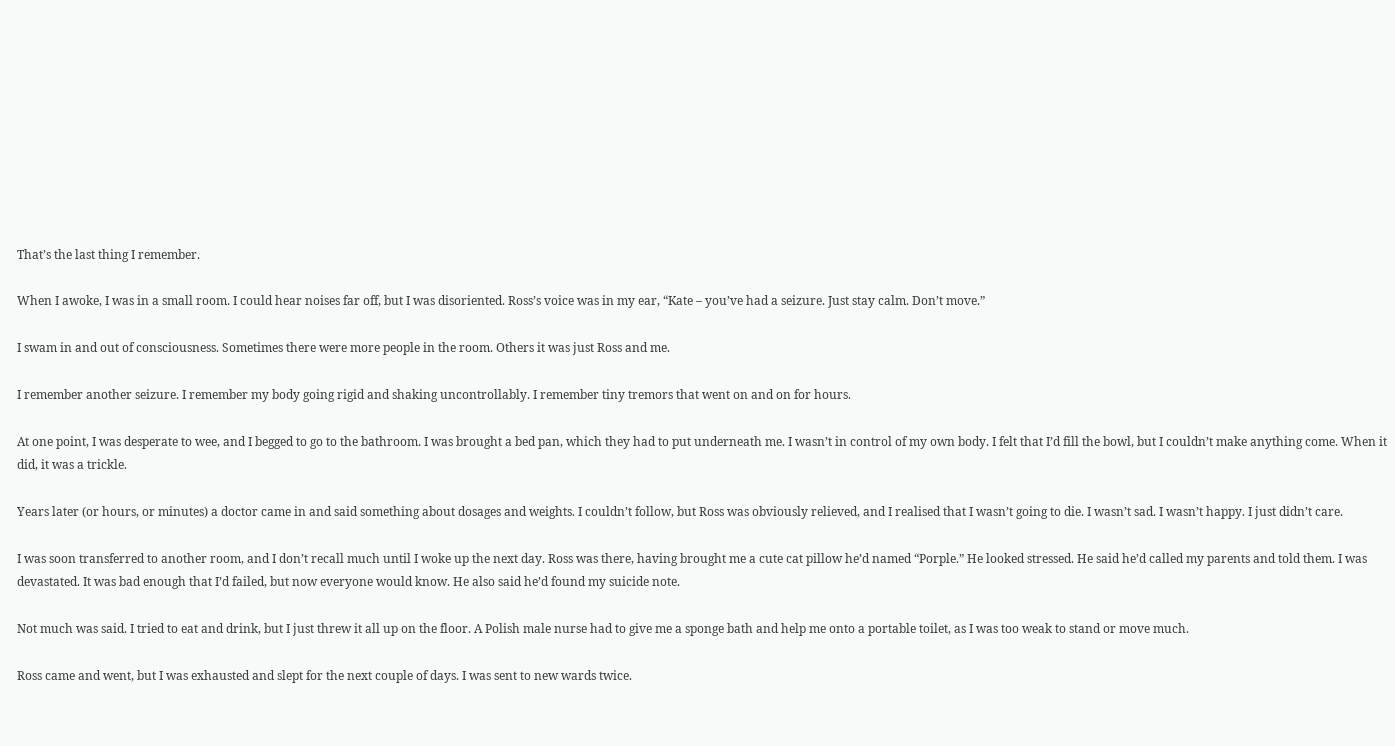That’s the last thing I remember.

When I awoke, I was in a small room. I could hear noises far off, but I was disoriented. Ross’s voice was in my ear, “Kate – you’ve had a seizure. Just stay calm. Don’t move.”

I swam in and out of consciousness. Sometimes there were more people in the room. Others it was just Ross and me.

I remember another seizure. I remember my body going rigid and shaking uncontrollably. I remember tiny tremors that went on and on for hours.

At one point, I was desperate to wee, and I begged to go to the bathroom. I was brought a bed pan, which they had to put underneath me. I wasn’t in control of my own body. I felt that I’d fill the bowl, but I couldn’t make anything come. When it did, it was a trickle.

Years later (or hours, or minutes) a doctor came in and said something about dosages and weights. I couldn’t follow, but Ross was obviously relieved, and I realised that I wasn’t going to die. I wasn’t sad. I wasn’t happy. I just didn’t care.

I was soon transferred to another room, and I don’t recall much until I woke up the next day. Ross was there, having brought me a cute cat pillow he’d named “Porple.” He looked stressed. He said he’d called my parents and told them. I was devastated. It was bad enough that I’d failed, but now everyone would know. He also said he’d found my suicide note.

Not much was said. I tried to eat and drink, but I just threw it all up on the floor. A Polish male nurse had to give me a sponge bath and help me onto a portable toilet, as I was too weak to stand or move much.

Ross came and went, but I was exhausted and slept for the next couple of days. I was sent to new wards twice.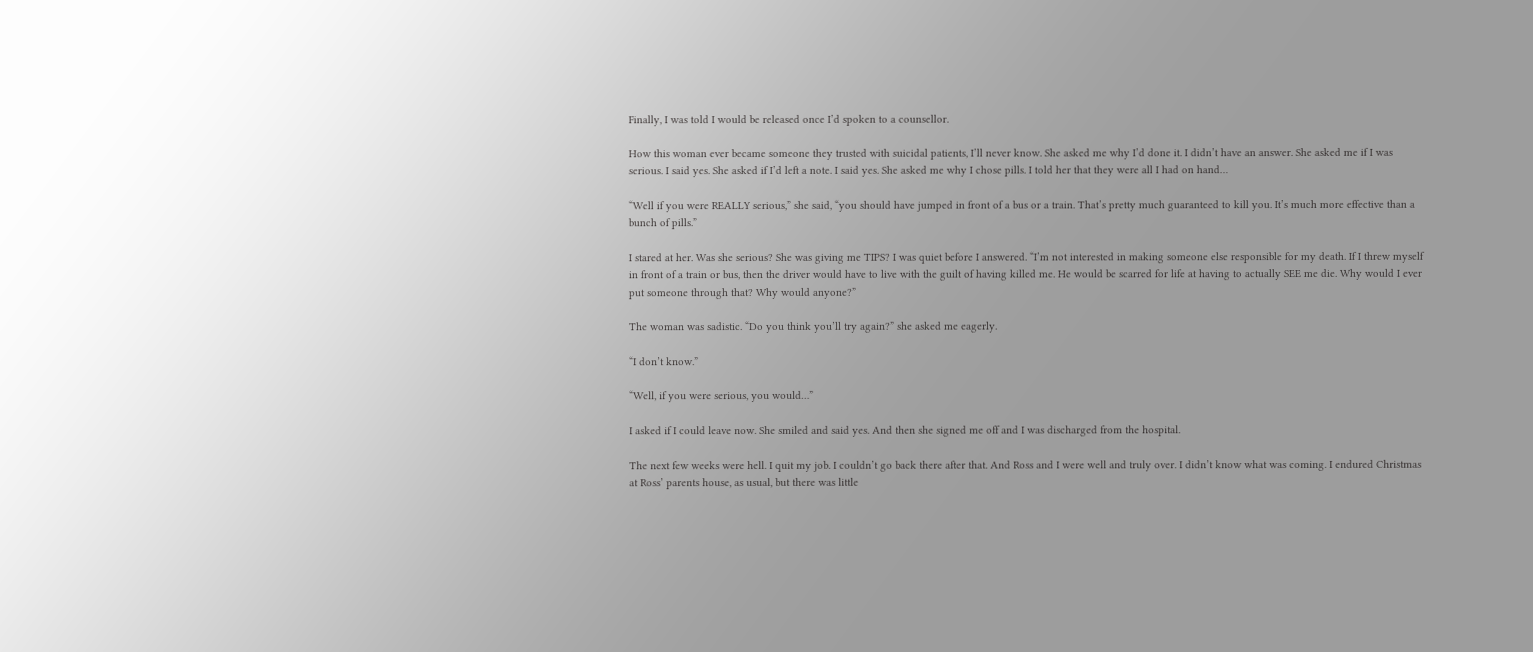Finally, I was told I would be released once I’d spoken to a counsellor.

How this woman ever became someone they trusted with suicidal patients, I’ll never know. She asked me why I’d done it. I didn’t have an answer. She asked me if I was serious. I said yes. She asked if I’d left a note. I said yes. She asked me why I chose pills. I told her that they were all I had on hand…

“Well if you were REALLY serious,” she said, “you should have jumped in front of a bus or a train. That’s pretty much guaranteed to kill you. It’s much more effective than a bunch of pills.”

I stared at her. Was she serious? She was giving me TIPS? I was quiet before I answered. “I’m not interested in making someone else responsible for my death. If I threw myself in front of a train or bus, then the driver would have to live with the guilt of having killed me. He would be scarred for life at having to actually SEE me die. Why would I ever put someone through that? Why would anyone?”

The woman was sadistic. “Do you think you’ll try again?” she asked me eagerly.

“I don’t know.”

“Well, if you were serious, you would…”

I asked if I could leave now. She smiled and said yes. And then she signed me off and I was discharged from the hospital.

The next few weeks were hell. I quit my job. I couldn’t go back there after that. And Ross and I were well and truly over. I didn’t know what was coming. I endured Christmas at Ross’ parents house, as usual, but there was little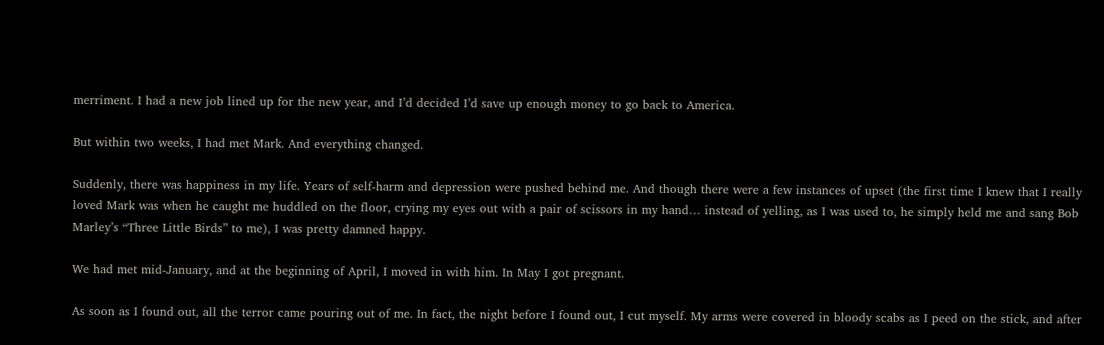merriment. I had a new job lined up for the new year, and I’d decided I’d save up enough money to go back to America.

But within two weeks, I had met Mark. And everything changed.

Suddenly, there was happiness in my life. Years of self-harm and depression were pushed behind me. And though there were a few instances of upset (the first time I knew that I really loved Mark was when he caught me huddled on the floor, crying my eyes out with a pair of scissors in my hand… instead of yelling, as I was used to, he simply held me and sang Bob Marley’s “Three Little Birds” to me), I was pretty damned happy.

We had met mid-January, and at the beginning of April, I moved in with him. In May I got pregnant.

As soon as I found out, all the terror came pouring out of me. In fact, the night before I found out, I cut myself. My arms were covered in bloody scabs as I peed on the stick, and after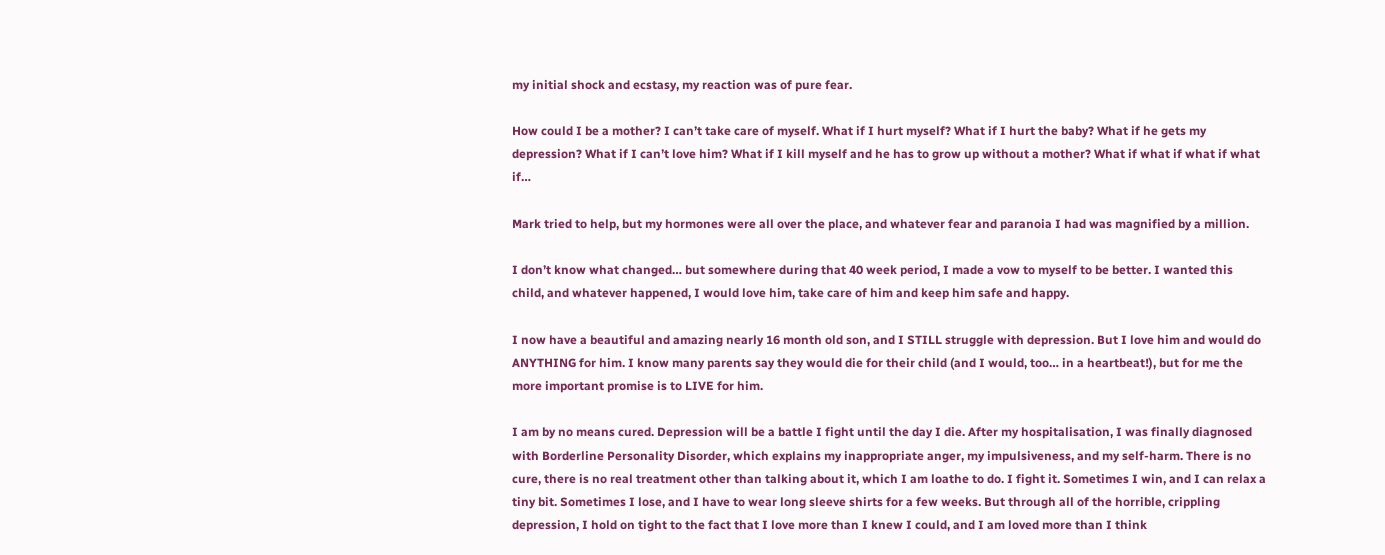my initial shock and ecstasy, my reaction was of pure fear.

How could I be a mother? I can’t take care of myself. What if I hurt myself? What if I hurt the baby? What if he gets my depression? What if I can’t love him? What if I kill myself and he has to grow up without a mother? What if what if what if what if…

Mark tried to help, but my hormones were all over the place, and whatever fear and paranoia I had was magnified by a million.

I don’t know what changed… but somewhere during that 40 week period, I made a vow to myself to be better. I wanted this child, and whatever happened, I would love him, take care of him and keep him safe and happy.

I now have a beautiful and amazing nearly 16 month old son, and I STILL struggle with depression. But I love him and would do ANYTHING for him. I know many parents say they would die for their child (and I would, too… in a heartbeat!), but for me the more important promise is to LIVE for him.

I am by no means cured. Depression will be a battle I fight until the day I die. After my hospitalisation, I was finally diagnosed with Borderline Personality Disorder, which explains my inappropriate anger, my impulsiveness, and my self-harm. There is no cure, there is no real treatment other than talking about it, which I am loathe to do. I fight it. Sometimes I win, and I can relax a tiny bit. Sometimes I lose, and I have to wear long sleeve shirts for a few weeks. But through all of the horrible, crippling depression, I hold on tight to the fact that I love more than I knew I could, and I am loved more than I think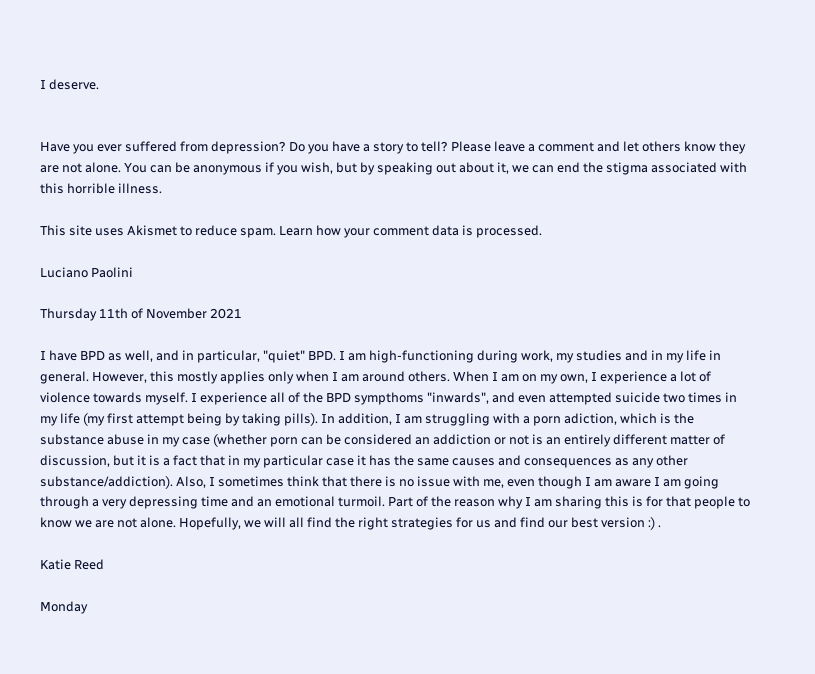I deserve.


Have you ever suffered from depression? Do you have a story to tell? Please leave a comment and let others know they are not alone. You can be anonymous if you wish, but by speaking out about it, we can end the stigma associated with this horrible illness.

This site uses Akismet to reduce spam. Learn how your comment data is processed.

Luciano Paolini

Thursday 11th of November 2021

I have BPD as well, and in particular, "quiet" BPD. I am high-functioning during work, my studies and in my life in general. However, this mostly applies only when I am around others. When I am on my own, I experience a lot of violence towards myself. I experience all of the BPD sympthoms "inwards", and even attempted suicide two times in my life (my first attempt being by taking pills). In addition, I am struggling with a porn adiction, which is the substance abuse in my case (whether porn can be considered an addiction or not is an entirely different matter of discussion, but it is a fact that in my particular case it has the same causes and consequences as any other substance/addiction). Also, I sometimes think that there is no issue with me, even though I am aware I am going through a very depressing time and an emotional turmoil. Part of the reason why I am sharing this is for that people to know we are not alone. Hopefully, we will all find the right strategies for us and find our best version :) .

Katie Reed

Monday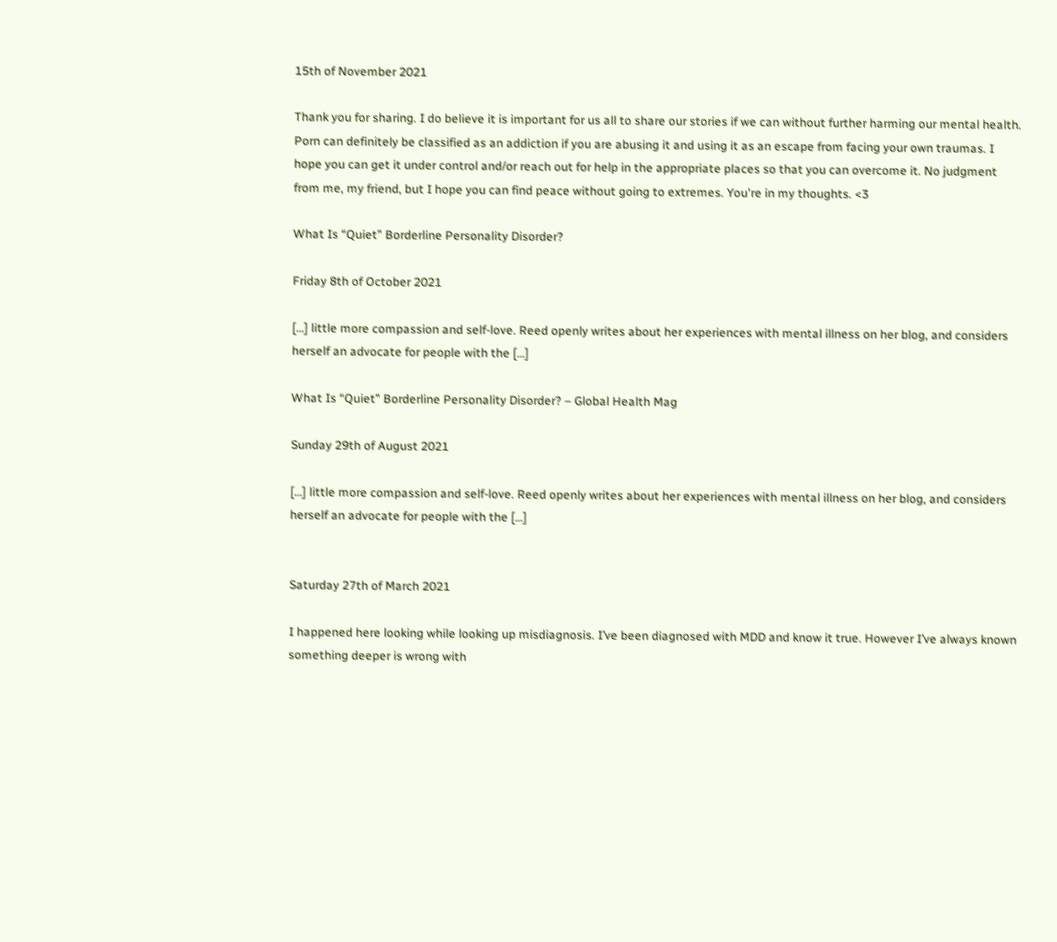15th of November 2021

Thank you for sharing. I do believe it is important for us all to share our stories if we can without further harming our mental health. Porn can definitely be classified as an addiction if you are abusing it and using it as an escape from facing your own traumas. I hope you can get it under control and/or reach out for help in the appropriate places so that you can overcome it. No judgment from me, my friend, but I hope you can find peace without going to extremes. You're in my thoughts. <3

What Is “Quiet” Borderline Personality Disorder?

Friday 8th of October 2021

[…] little more compassion and self-love. Reed openly writes about her experiences with mental illness on her blog, and considers herself an advocate for people with the […]

What Is “Quiet” Borderline Personality Disorder? – Global Health Mag

Sunday 29th of August 2021

[…] little more compassion and self-love. Reed openly writes about her experiences with mental illness on her blog, and considers herself an advocate for people with the […]


Saturday 27th of March 2021

I happened here looking while looking up misdiagnosis. I’ve been diagnosed with MDD and know it true. However I’ve always known something deeper is wrong with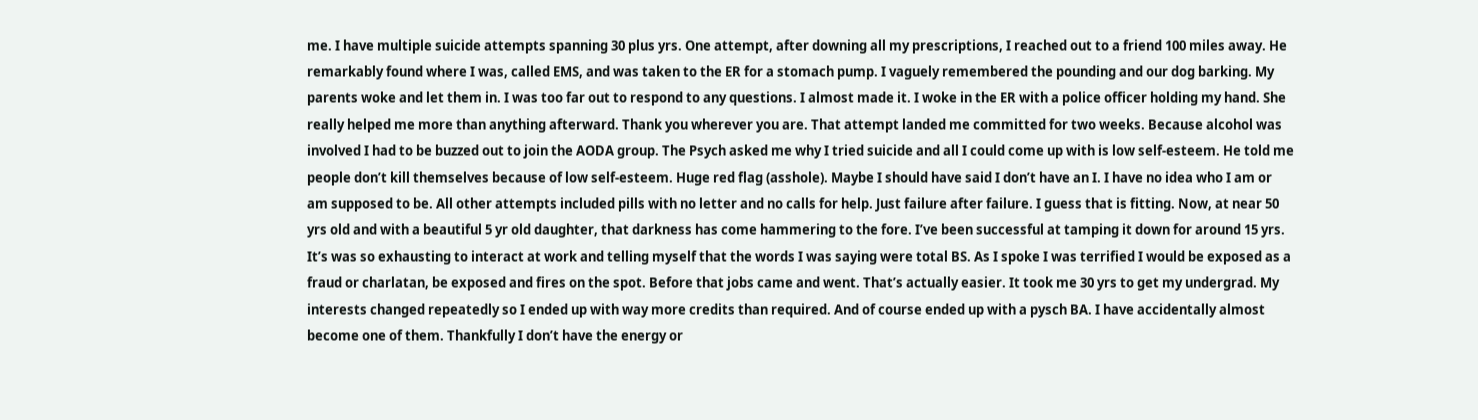me. I have multiple suicide attempts spanning 30 plus yrs. One attempt, after downing all my prescriptions, I reached out to a friend 100 miles away. He remarkably found where I was, called EMS, and was taken to the ER for a stomach pump. I vaguely remembered the pounding and our dog barking. My parents woke and let them in. I was too far out to respond to any questions. I almost made it. I woke in the ER with a police officer holding my hand. She really helped me more than anything afterward. Thank you wherever you are. That attempt landed me committed for two weeks. Because alcohol was involved I had to be buzzed out to join the AODA group. The Psych asked me why I tried suicide and all I could come up with is low self-esteem. He told me people don’t kill themselves because of low self-esteem. Huge red flag (asshole). Maybe I should have said I don’t have an I. I have no idea who I am or am supposed to be. All other attempts included pills with no letter and no calls for help. Just failure after failure. I guess that is fitting. Now, at near 50 yrs old and with a beautiful 5 yr old daughter, that darkness has come hammering to the fore. I’ve been successful at tamping it down for around 15 yrs. It’s was so exhausting to interact at work and telling myself that the words I was saying were total BS. As I spoke I was terrified I would be exposed as a fraud or charlatan, be exposed and fires on the spot. Before that jobs came and went. That’s actually easier. It took me 30 yrs to get my undergrad. My interests changed repeatedly so I ended up with way more credits than required. And of course ended up with a pysch BA. I have accidentally almost become one of them. Thankfully I don’t have the energy or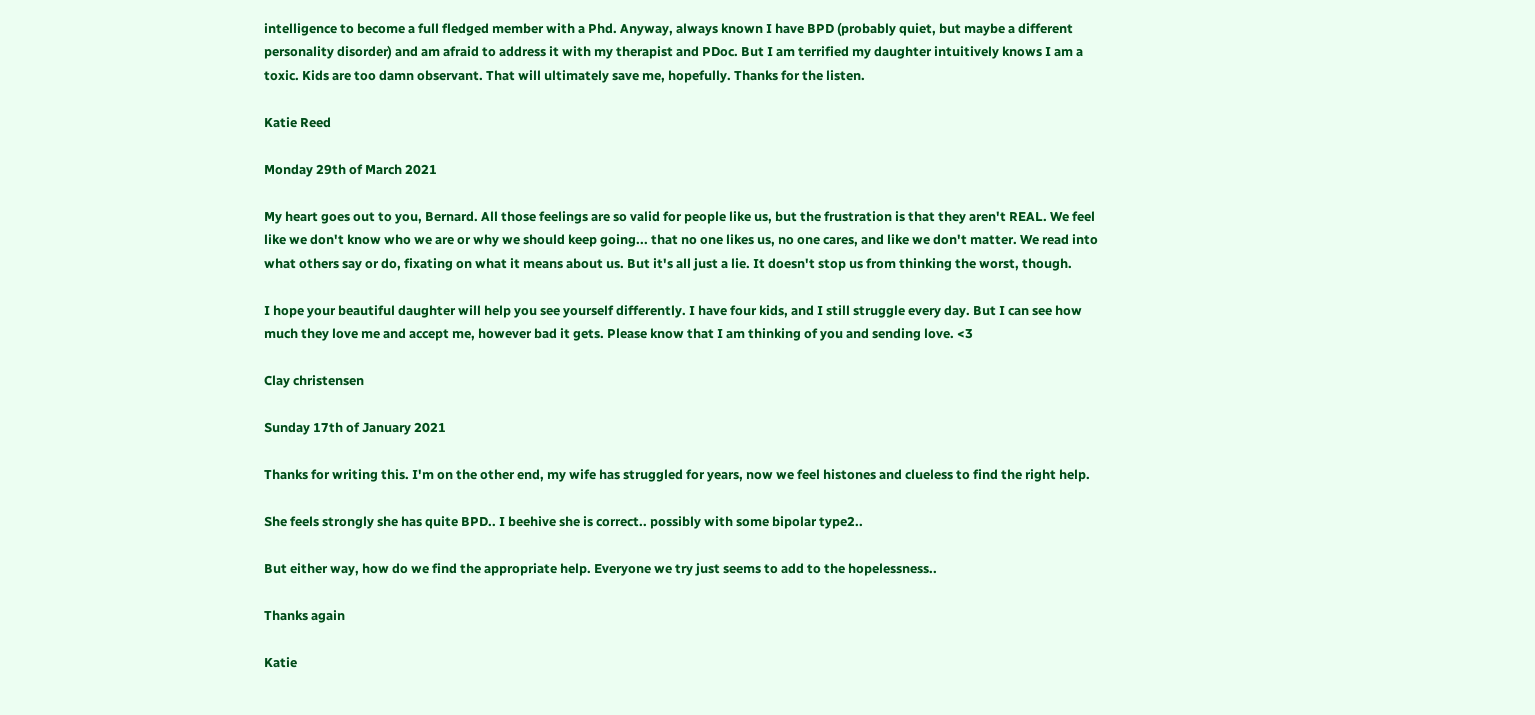intelligence to become a full fledged member with a Phd. Anyway, always known I have BPD (probably quiet, but maybe a different personality disorder) and am afraid to address it with my therapist and PDoc. But I am terrified my daughter intuitively knows I am a toxic. Kids are too damn observant. That will ultimately save me, hopefully. Thanks for the listen.

Katie Reed

Monday 29th of March 2021

My heart goes out to you, Bernard. All those feelings are so valid for people like us, but the frustration is that they aren't REAL. We feel like we don't know who we are or why we should keep going... that no one likes us, no one cares, and like we don't matter. We read into what others say or do, fixating on what it means about us. But it's all just a lie. It doesn't stop us from thinking the worst, though.

I hope your beautiful daughter will help you see yourself differently. I have four kids, and I still struggle every day. But I can see how much they love me and accept me, however bad it gets. Please know that I am thinking of you and sending love. <3

Clay christensen

Sunday 17th of January 2021

Thanks for writing this. I'm on the other end, my wife has struggled for years, now we feel histones and clueless to find the right help.

She feels strongly she has quite BPD.. I beehive she is correct.. possibly with some bipolar type2..

But either way, how do we find the appropriate help. Everyone we try just seems to add to the hopelessness..

Thanks again

Katie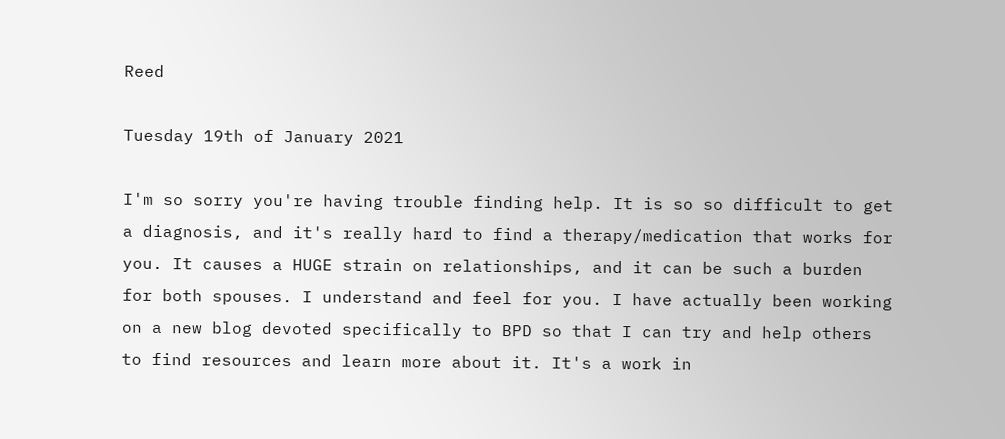Reed

Tuesday 19th of January 2021

I'm so sorry you're having trouble finding help. It is so so difficult to get a diagnosis, and it's really hard to find a therapy/medication that works for you. It causes a HUGE strain on relationships, and it can be such a burden for both spouses. I understand and feel for you. I have actually been working on a new blog devoted specifically to BPD so that I can try and help others to find resources and learn more about it. It's a work in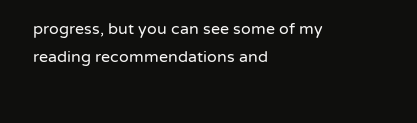progress, but you can see some of my reading recommendations and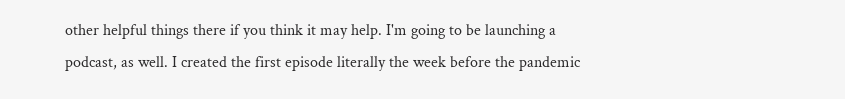other helpful things there if you think it may help. I'm going to be launching a podcast, as well. I created the first episode literally the week before the pandemic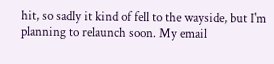hit, so sadly it kind of fell to the wayside, but I'm planning to relaunch soon. My email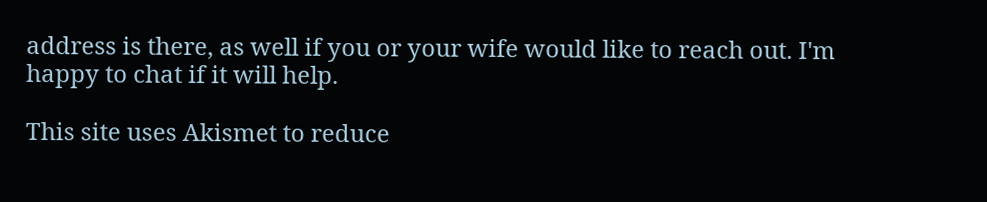address is there, as well if you or your wife would like to reach out. I'm happy to chat if it will help.

This site uses Akismet to reduce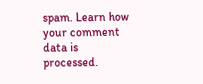spam. Learn how your comment data is processed.